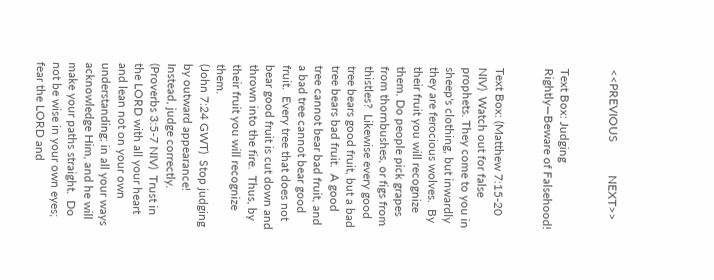<<PREVIOUS           NEXT>>


Text Box: Judging Rightly—Beware of Falsehood!


Text Box: (Matthew 7:15-20 NIV)  Watch out for false prophets. They come to you in sheep's clothing, but inwardly they are ferocious wolves.  By their fruit you will recognize them. Do people pick grapes from thornbushes, or figs from thistles?  Likewise every good tree bears good fruit, but a bad tree bears bad fruit.  A good tree cannot bear bad fruit, and a bad tree cannot bear good fruit.  Every tree that does not bear good fruit is cut down and thrown into the fire.  Thus, by their fruit you will recognize them.
(John 7:24 GWT)  Stop judging by outward appearance! Instead, judge correctly.
(Proverbs 3:5-7 NIV)  Trust in the LORD with all your heart and lean not on your own understanding; in all your ways acknowledge Him, and he will make your paths straight.  Do not be wise in your own eyes; fear the LORD and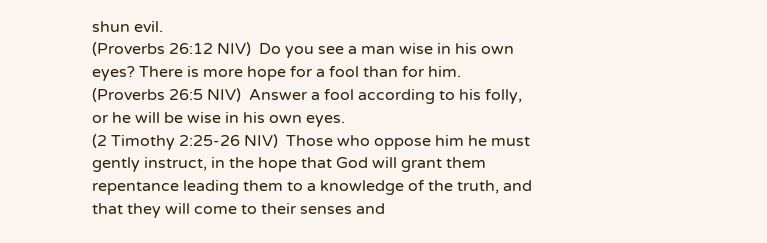shun evil.
(Proverbs 26:12 NIV)  Do you see a man wise in his own eyes? There is more hope for a fool than for him.
(Proverbs 26:5 NIV)  Answer a fool according to his folly, or he will be wise in his own eyes.
(2 Timothy 2:25-26 NIV)  Those who oppose him he must gently instruct, in the hope that God will grant them repentance leading them to a knowledge of the truth, and that they will come to their senses and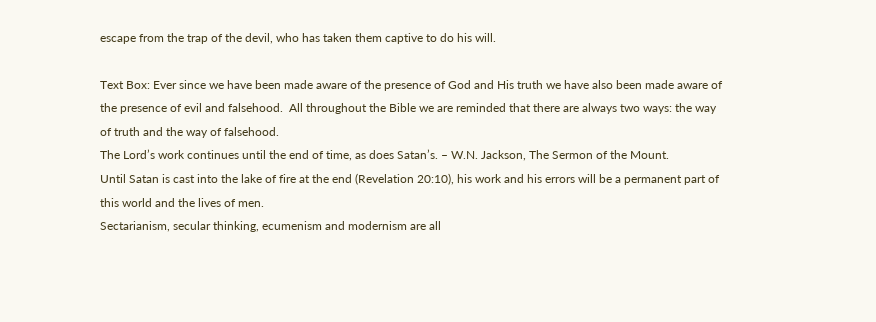escape from the trap of the devil, who has taken them captive to do his will.

Text Box: Ever since we have been made aware of the presence of God and His truth we have also been made aware of the presence of evil and falsehood.  All throughout the Bible we are reminded that there are always two ways: the way of truth and the way of falsehood.
The Lord’s work continues until the end of time, as does Satan’s. – W.N. Jackson, The Sermon of the Mount.
Until Satan is cast into the lake of fire at the end (Revelation 20:10), his work and his errors will be a permanent part of this world and the lives of men.
Sectarianism, secular thinking, ecumenism and modernism are all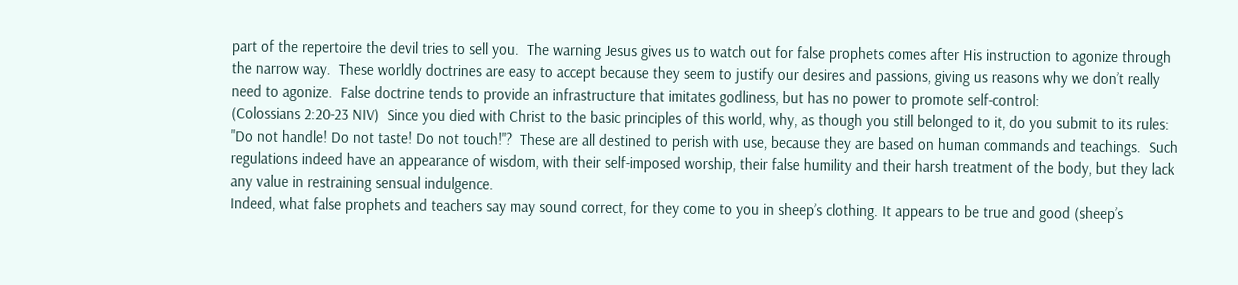part of the repertoire the devil tries to sell you.  The warning Jesus gives us to watch out for false prophets comes after His instruction to agonize through the narrow way.  These worldly doctrines are easy to accept because they seem to justify our desires and passions, giving us reasons why we don’t really need to agonize.  False doctrine tends to provide an infrastructure that imitates godliness, but has no power to promote self-control:
(Colossians 2:20-23 NIV)  Since you died with Christ to the basic principles of this world, why, as though you still belonged to it, do you submit to its rules: "Do not handle! Do not taste! Do not touch!"?  These are all destined to perish with use, because they are based on human commands and teachings.  Such regulations indeed have an appearance of wisdom, with their self-imposed worship, their false humility and their harsh treatment of the body, but they lack any value in restraining sensual indulgence.
Indeed, what false prophets and teachers say may sound correct, for they come to you in sheep’s clothing. It appears to be true and good (sheep’s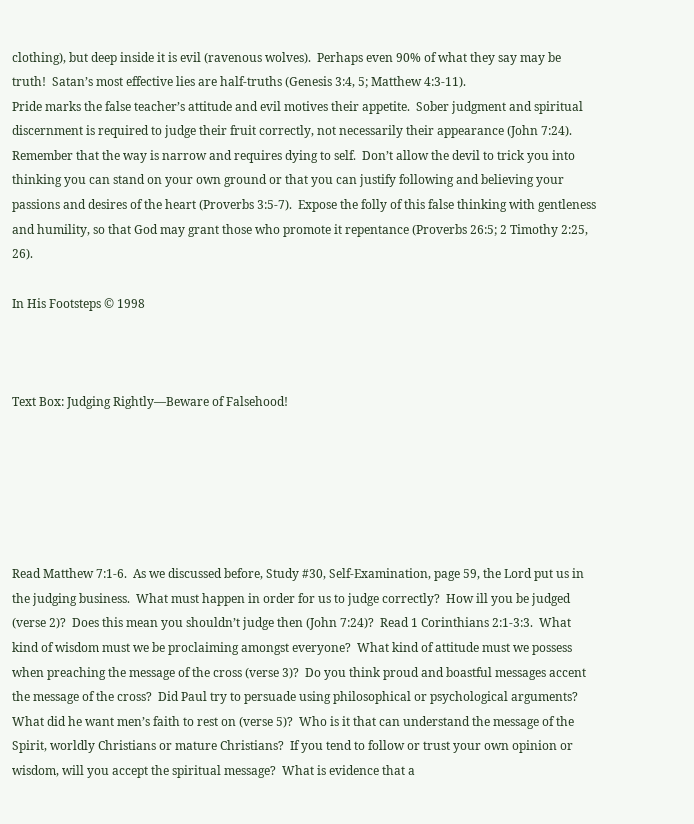clothing), but deep inside it is evil (ravenous wolves).  Perhaps even 90% of what they say may be truth!  Satan’s most effective lies are half-truths (Genesis 3:4, 5; Matthew 4:3-11).
Pride marks the false teacher’s attitude and evil motives their appetite.  Sober judgment and spiritual discernment is required to judge their fruit correctly, not necessarily their appearance (John 7:24).  Remember that the way is narrow and requires dying to self.  Don’t allow the devil to trick you into thinking you can stand on your own ground or that you can justify following and believing your passions and desires of the heart (Proverbs 3:5-7).  Expose the folly of this false thinking with gentleness and humility, so that God may grant those who promote it repentance (Proverbs 26:5; 2 Timothy 2:25, 26).

In His Footsteps © 1998



Text Box: Judging Rightly—Beware of Falsehood!






Read Matthew 7:1-6.  As we discussed before, Study #30, Self-Examination, page 59, the Lord put us in the judging business.  What must happen in order for us to judge correctly?  How ill you be judged (verse 2)?  Does this mean you shouldn’t judge then (John 7:24)?  Read 1 Corinthians 2:1-3:3.  What kind of wisdom must we be proclaiming amongst everyone?  What kind of attitude must we possess when preaching the message of the cross (verse 3)?  Do you think proud and boastful messages accent the message of the cross?  Did Paul try to persuade using philosophical or psychological arguments?  What did he want men’s faith to rest on (verse 5)?  Who is it that can understand the message of the Spirit, worldly Christians or mature Christians?  If you tend to follow or trust your own opinion or wisdom, will you accept the spiritual message?  What is evidence that a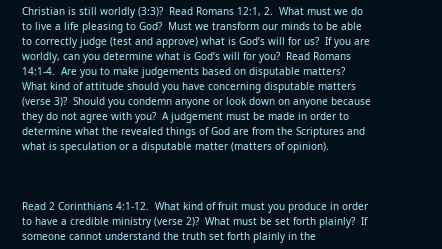Christian is still worldly (3:3)?  Read Romans 12:1, 2.  What must we do to live a life pleasing to God?  Must we transform our minds to be able to correctly judge (test and approve) what is God’s will for us?  If you are worldly, can you determine what is God’s will for you?  Read Romans 14:1-4.  Are you to make judgements based on disputable matters?  What kind of attitude should you have concerning disputable matters (verse 3)?  Should you condemn anyone or look down on anyone because they do not agree with you?  A judgement must be made in order to determine what the revealed things of God are from the Scriptures and what is speculation or a disputable matter (matters of opinion).



Read 2 Corinthians 4:1-12.  What kind of fruit must you produce in order to have a credible ministry (verse 2)?  What must be set forth plainly?  If someone cannot understand the truth set forth plainly in the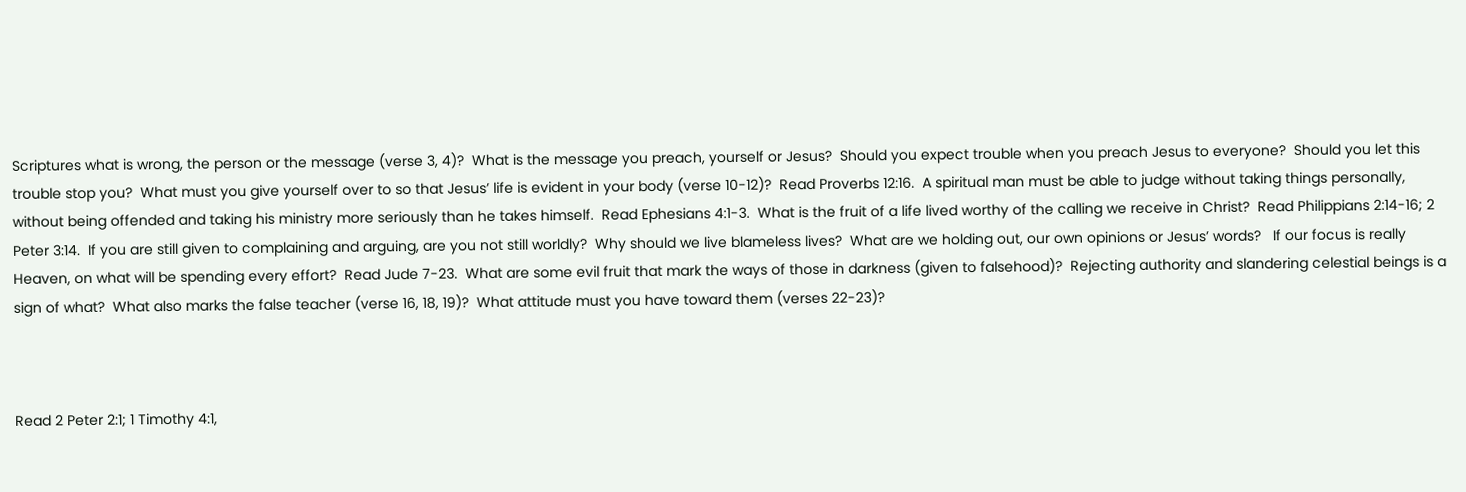Scriptures what is wrong, the person or the message (verse 3, 4)?  What is the message you preach, yourself or Jesus?  Should you expect trouble when you preach Jesus to everyone?  Should you let this trouble stop you?  What must you give yourself over to so that Jesus’ life is evident in your body (verse 10-12)?  Read Proverbs 12:16.  A spiritual man must be able to judge without taking things personally, without being offended and taking his ministry more seriously than he takes himself.  Read Ephesians 4:1-3.  What is the fruit of a life lived worthy of the calling we receive in Christ?  Read Philippians 2:14-16; 2 Peter 3:14.  If you are still given to complaining and arguing, are you not still worldly?  Why should we live blameless lives?  What are we holding out, our own opinions or Jesus’ words?   If our focus is really Heaven, on what will be spending every effort?  Read Jude 7-23.  What are some evil fruit that mark the ways of those in darkness (given to falsehood)?  Rejecting authority and slandering celestial beings is a sign of what?  What also marks the false teacher (verse 16, 18, 19)?  What attitude must you have toward them (verses 22-23)?



Read 2 Peter 2:1; 1 Timothy 4:1,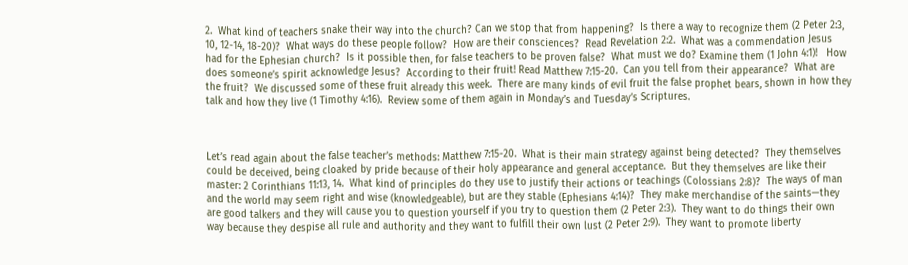2.  What kind of teachers snake their way into the church? Can we stop that from happening?  Is there a way to recognize them (2 Peter 2:3, 10, 12-14, 18-20)?  What ways do these people follow?  How are their consciences?  Read Revelation 2:2.  What was a commendation Jesus had for the Ephesian church?  Is it possible then, for false teachers to be proven false?  What must we do? Examine them (1 John 4:1)!   How does someone’s spirit acknowledge Jesus?  According to their fruit! Read Matthew 7:15-20.  Can you tell from their appearance?  What are the fruit?  We discussed some of these fruit already this week.  There are many kinds of evil fruit the false prophet bears, shown in how they talk and how they live (1 Timothy 4:16).  Review some of them again in Monday’s and Tuesday’s Scriptures.



Let’s read again about the false teacher’s methods: Matthew 7:15-20.  What is their main strategy against being detected?  They themselves could be deceived, being cloaked by pride because of their holy appearance and general acceptance.  But they themselves are like their master: 2 Corinthians 11:13, 14.  What kind of principles do they use to justify their actions or teachings (Colossians 2:8)?  The ways of man and the world may seem right and wise (knowledgeable), but are they stable (Ephesians 4:14)?  They make merchandise of the saints—they are good talkers and they will cause you to question yourself if you try to question them (2 Peter 2:3).  They want to do things their own way because they despise all rule and authority and they want to fulfill their own lust (2 Peter 2:9).  They want to promote liberty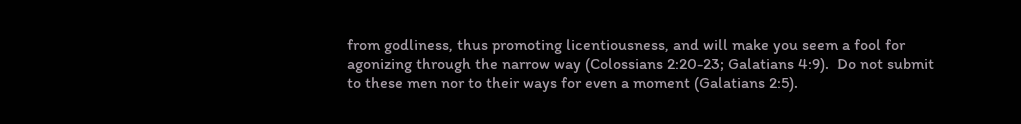from godliness, thus promoting licentiousness, and will make you seem a fool for agonizing through the narrow way (Colossians 2:20-23; Galatians 4:9).  Do not submit to these men nor to their ways for even a moment (Galatians 2:5).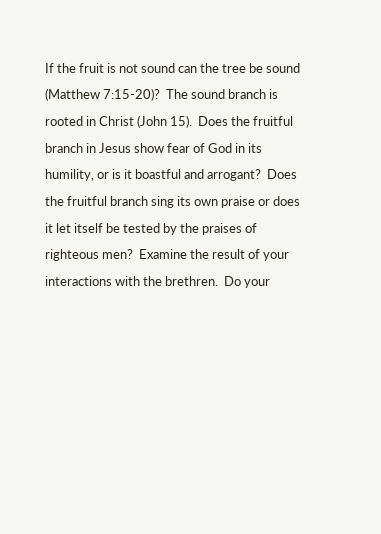If the fruit is not sound can the tree be sound (Matthew 7:15-20)?  The sound branch is rooted in Christ (John 15).  Does the fruitful branch in Jesus show fear of God in its humility, or is it boastful and arrogant?  Does the fruitful branch sing its own praise or does it let itself be tested by the praises of righteous men?  Examine the result of your interactions with the brethren.  Do your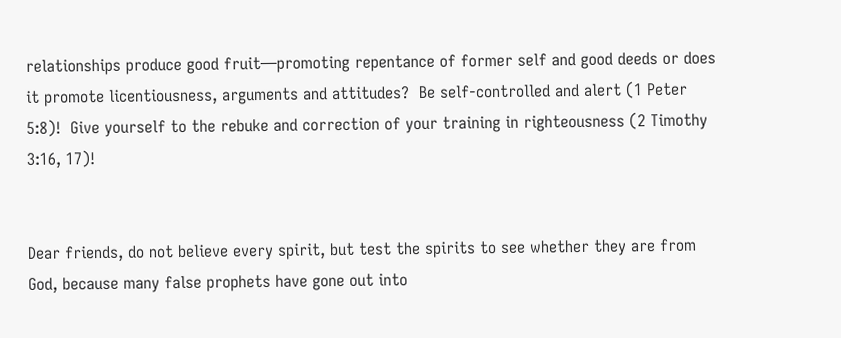relationships produce good fruit—promoting repentance of former self and good deeds or does it promote licentiousness, arguments and attitudes?  Be self-controlled and alert (1 Peter 5:8)!  Give yourself to the rebuke and correction of your training in righteousness (2 Timothy 3:16, 17)!


Dear friends, do not believe every spirit, but test the spirits to see whether they are from God, because many false prophets have gone out into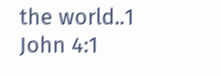the world..1 John 4:1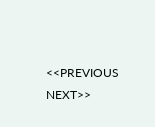<<PREVIOUS           NEXT>>